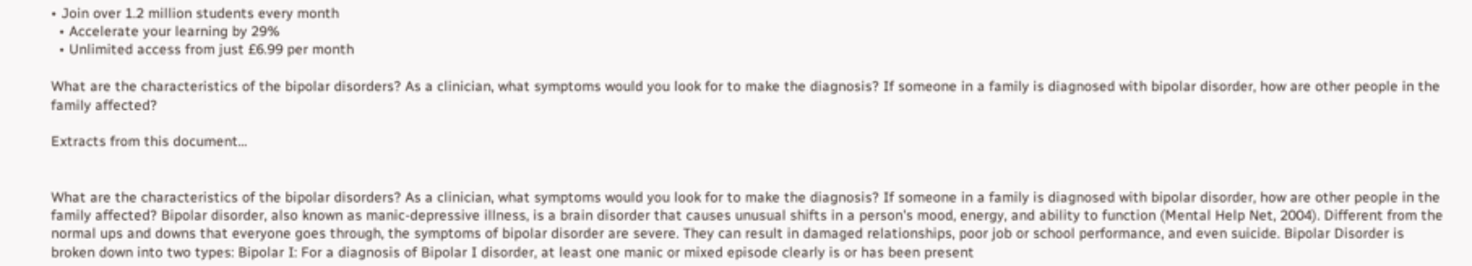• Join over 1.2 million students every month
  • Accelerate your learning by 29%
  • Unlimited access from just £6.99 per month

What are the characteristics of the bipolar disorders? As a clinician, what symptoms would you look for to make the diagnosis? If someone in a family is diagnosed with bipolar disorder, how are other people in the family affected?

Extracts from this document...


What are the characteristics of the bipolar disorders? As a clinician, what symptoms would you look for to make the diagnosis? If someone in a family is diagnosed with bipolar disorder, how are other people in the family affected? Bipolar disorder, also known as manic-depressive illness, is a brain disorder that causes unusual shifts in a person's mood, energy, and ability to function (Mental Help Net, 2004). Different from the normal ups and downs that everyone goes through, the symptoms of bipolar disorder are severe. They can result in damaged relationships, poor job or school performance, and even suicide. Bipolar Disorder is broken down into two types: Bipolar I: For a diagnosis of Bipolar I disorder, at least one manic or mixed episode clearly is or has been present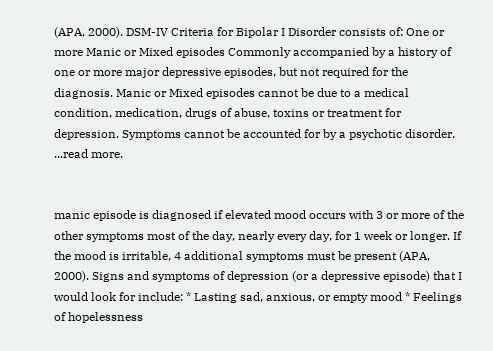(APA, 2000). DSM-IV Criteria for Bipolar I Disorder consists of: One or more Manic or Mixed episodes Commonly accompanied by a history of one or more major depressive episodes, but not required for the diagnosis. Manic or Mixed episodes cannot be due to a medical condition, medication, drugs of abuse, toxins or treatment for depression. Symptoms cannot be accounted for by a psychotic disorder. ...read more.


manic episode is diagnosed if elevated mood occurs with 3 or more of the other symptoms most of the day, nearly every day, for 1 week or longer. If the mood is irritable, 4 additional symptoms must be present (APA, 2000). Signs and symptoms of depression (or a depressive episode) that I would look for include: * Lasting sad, anxious, or empty mood * Feelings of hopelessness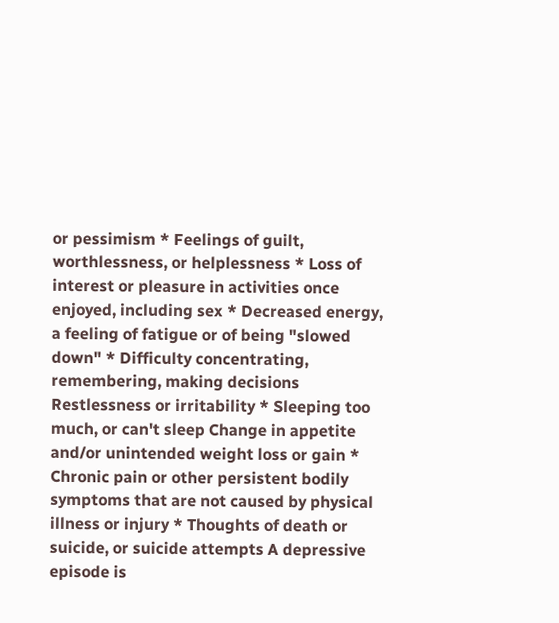or pessimism * Feelings of guilt, worthlessness, or helplessness * Loss of interest or pleasure in activities once enjoyed, including sex * Decreased energy, a feeling of fatigue or of being "slowed down" * Difficulty concentrating, remembering, making decisions Restlessness or irritability * Sleeping too much, or can't sleep Change in appetite and/or unintended weight loss or gain * Chronic pain or other persistent bodily symptoms that are not caused by physical illness or injury * Thoughts of death or suicide, or suicide attempts A depressive episode is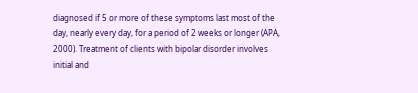diagnosed if 5 or more of these symptoms last most of the day, nearly every day, for a period of 2 weeks or longer (APA, 2000). Treatment of clients with bipolar disorder involves initial and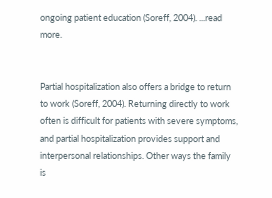ongoing patient education (Soreff, 2004). ...read more.


Partial hospitalization also offers a bridge to return to work (Soreff, 2004). Returning directly to work often is difficult for patients with severe symptoms, and partial hospitalization provides support and interpersonal relationships. Other ways the family is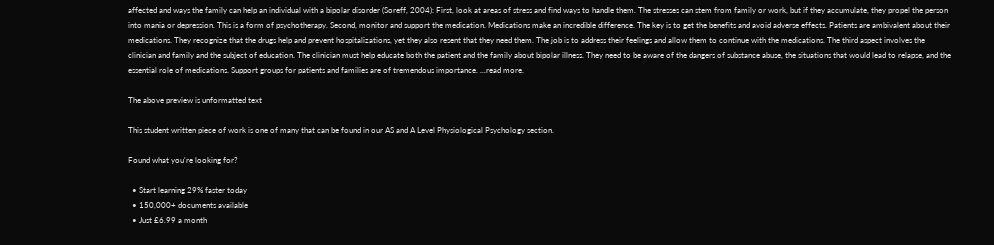affected and ways the family can help an individual with a bipolar disorder (Soreff, 2004): First, look at areas of stress and find ways to handle them. The stresses can stem from family or work, but if they accumulate, they propel the person into mania or depression. This is a form of psychotherapy. Second, monitor and support the medication. Medications make an incredible difference. The key is to get the benefits and avoid adverse effects. Patients are ambivalent about their medications. They recognize that the drugs help and prevent hospitalizations, yet they also resent that they need them. The job is to address their feelings and allow them to continue with the medications. The third aspect involves the clinician and family and the subject of education. The clinician must help educate both the patient and the family about bipolar illness. They need to be aware of the dangers of substance abuse, the situations that would lead to relapse, and the essential role of medications. Support groups for patients and families are of tremendous importance. ...read more.

The above preview is unformatted text

This student written piece of work is one of many that can be found in our AS and A Level Physiological Psychology section.

Found what you're looking for?

  • Start learning 29% faster today
  • 150,000+ documents available
  • Just £6.99 a month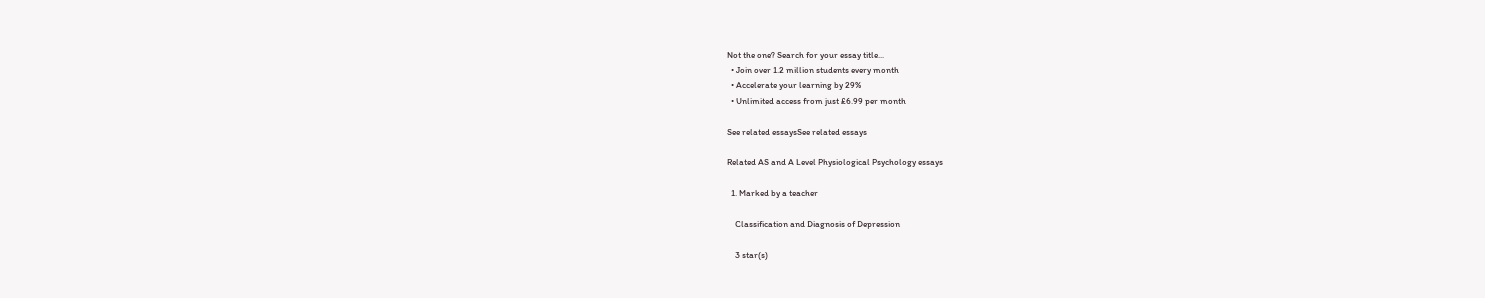Not the one? Search for your essay title...
  • Join over 1.2 million students every month
  • Accelerate your learning by 29%
  • Unlimited access from just £6.99 per month

See related essaysSee related essays

Related AS and A Level Physiological Psychology essays

  1. Marked by a teacher

    Classification and Diagnosis of Depression

    3 star(s)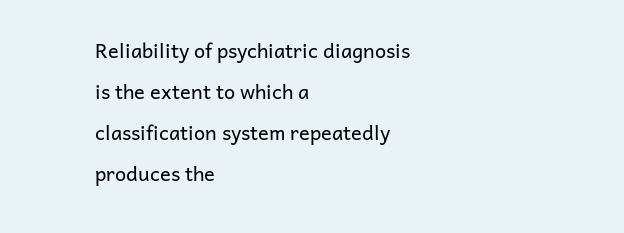Reliability of psychiatric diagnosis is the extent to which a classification system repeatedly produces the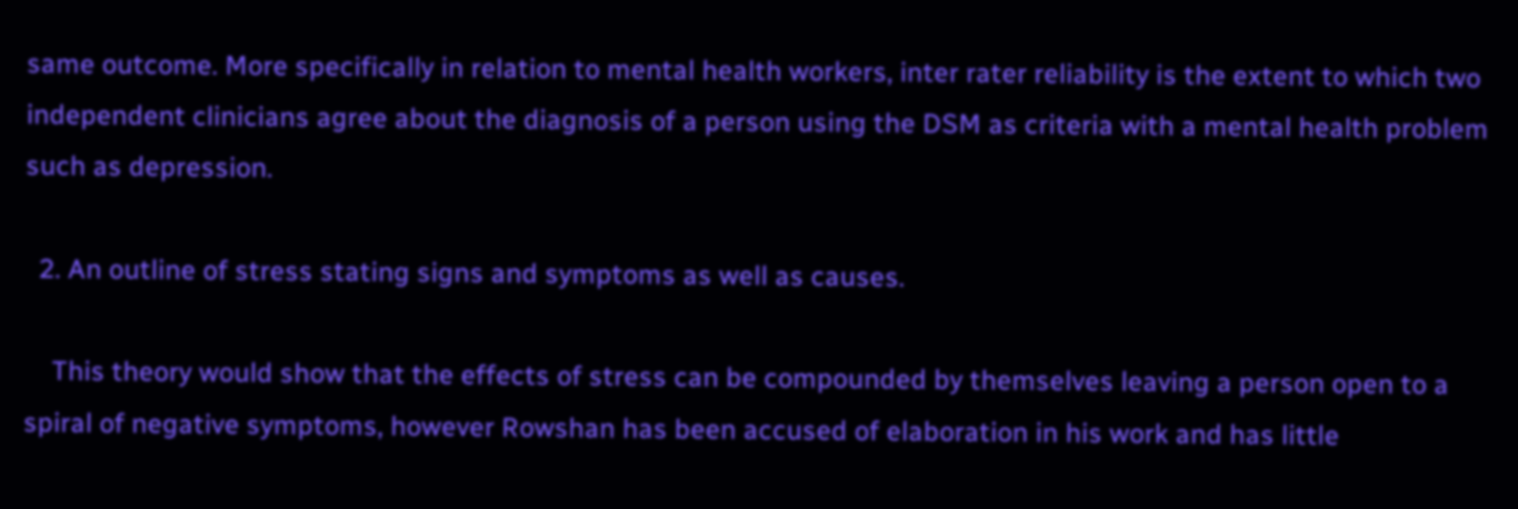same outcome. More specifically in relation to mental health workers, inter rater reliability is the extent to which two independent clinicians agree about the diagnosis of a person using the DSM as criteria with a mental health problem such as depression.

  2. An outline of stress stating signs and symptoms as well as causes.

    This theory would show that the effects of stress can be compounded by themselves leaving a person open to a spiral of negative symptoms, however Rowshan has been accused of elaboration in his work and has little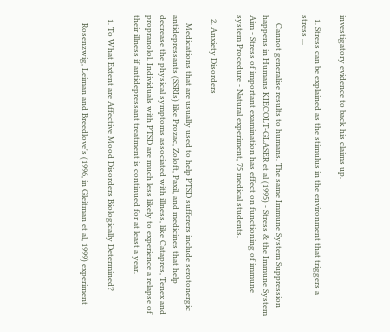investigatory evidence to back his claims up.

  1. Stress can be explained as the stimulus in the environment that triggers a stress ...

    Cannot generalise results to humans. The same Immune System Suppression happens in Humans KIECOLT-GLASER et al (1995) - Stress & the Immune System Aim - Stress of important examination has effect on functioning of immune system Procedure - Natural experiment, 75 medical students.

  2. Anxiety Disorders

    Medications that are usually used to help PTSD sufferers include serotonergic antidepressants (SSRIs) like Prozac, Zoloft, Paxil, and medicines that help decrease the physical symptoms associated with illness, like Catapres, Tenex and propranolol. Individuals with PTSD are much less likely to experience a relapse of their illness if antidepressant treatment is continued for at least a year.

  1. To What Extent are Affective Mood Disorders Biologically Determined?

    Rosenzwig, Leiman and Breedlove's (1996, in Gleitman et al, 1999) experiment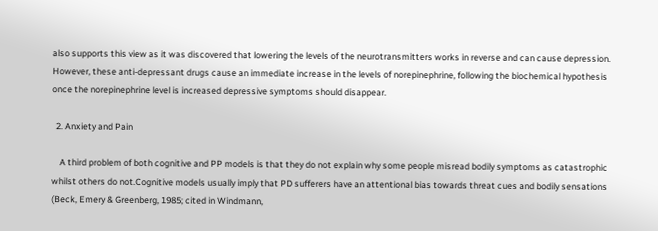also supports this view as it was discovered that lowering the levels of the neurotransmitters works in reverse and can cause depression. However, these anti-depressant drugs cause an immediate increase in the levels of norepinephrine, following the biochemical hypothesis once the norepinephrine level is increased depressive symptoms should disappear.

  2. Anxiety and Pain

    A third problem of both cognitive and PP models is that they do not explain why some people misread bodily symptoms as catastrophic whilst others do not.Cognitive models usually imply that PD sufferers have an attentional bias towards threat cues and bodily sensations (Beck, Emery & Greenberg, 1985; cited in Windmann,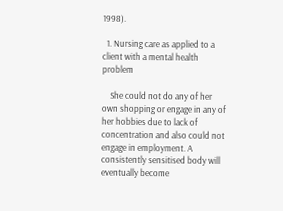1998).

  1. Nursing care as applied to a client with a mental health problem

    She could not do any of her own shopping or engage in any of her hobbies due to lack of concentration and also could not engage in employment. A consistently sensitised body will eventually become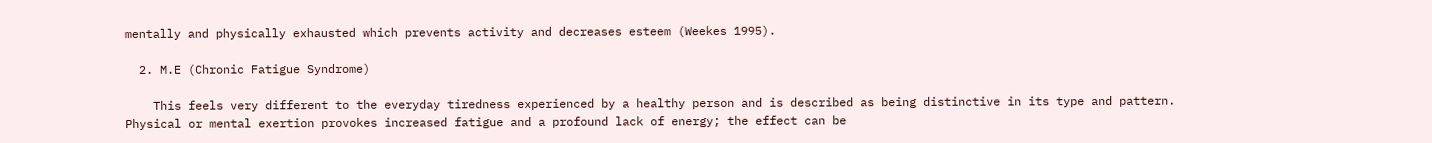mentally and physically exhausted which prevents activity and decreases esteem (Weekes 1995).

  2. M.E (Chronic Fatigue Syndrome)

    This feels very different to the everyday tiredness experienced by a healthy person and is described as being distinctive in its type and pattern. Physical or mental exertion provokes increased fatigue and a profound lack of energy; the effect can be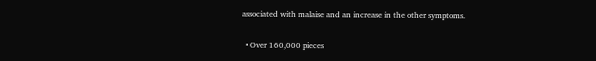associated with malaise and an increase in the other symptoms.

  • Over 160,000 pieces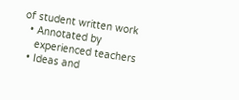of student written work
  • Annotated by
    experienced teachers
  • Ideas and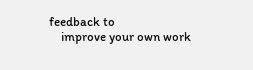feedback to
    improve your own work